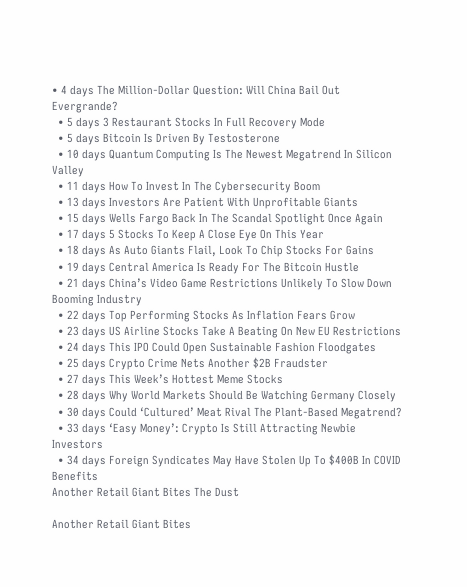• 4 days The Million-Dollar Question: Will China Bail Out Evergrande?
  • 5 days 3 Restaurant Stocks In Full Recovery Mode
  • 5 days Bitcoin Is Driven By Testosterone
  • 10 days Quantum Computing Is The Newest Megatrend In Silicon Valley
  • 11 days How To Invest In The Cybersecurity Boom
  • 13 days Investors Are Patient With Unprofitable Giants
  • 15 days Wells Fargo Back In The Scandal Spotlight Once Again
  • 17 days 5 Stocks To Keep A Close Eye On This Year
  • 18 days As Auto Giants Flail, Look To Chip Stocks For Gains
  • 19 days Central America Is Ready For The Bitcoin Hustle
  • 21 days China’s Video Game Restrictions Unlikely To Slow Down Booming Industry
  • 22 days Top Performing Stocks As Inflation Fears Grow
  • 23 days US Airline Stocks Take A Beating On New EU Restrictions
  • 24 days This IPO Could Open Sustainable Fashion Floodgates
  • 25 days Crypto Crime Nets Another $2B Fraudster
  • 27 days This Week’s Hottest Meme Stocks
  • 28 days Why World Markets Should Be Watching Germany Closely
  • 30 days Could ‘Cultured’ Meat Rival The Plant-Based Megatrend?
  • 33 days ‘Easy Money’: Crypto Is Still Attracting Newbie Investors
  • 34 days Foreign Syndicates May Have Stolen Up To $400B In COVID Benefits
Another Retail Giant Bites The Dust

Another Retail Giant Bites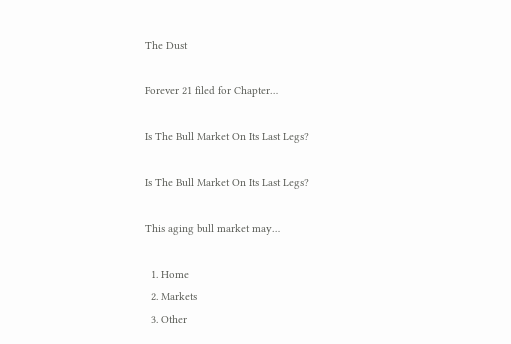The Dust

Forever 21 filed for Chapter…

Is The Bull Market On Its Last Legs?

Is The Bull Market On Its Last Legs?

This aging bull market may…

  1. Home
  2. Markets
  3. Other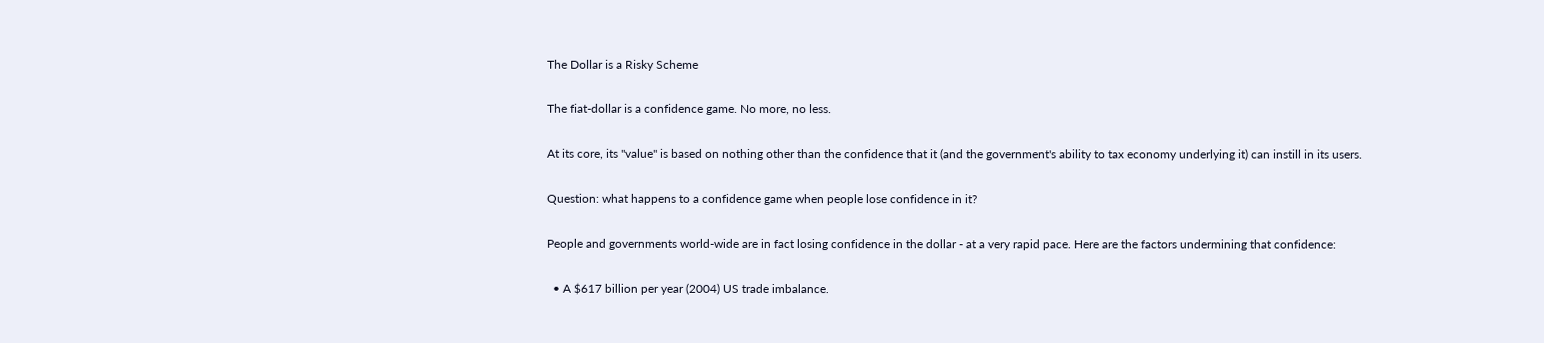The Dollar is a Risky Scheme

The fiat-dollar is a confidence game. No more, no less.

At its core, its "value" is based on nothing other than the confidence that it (and the government's ability to tax economy underlying it) can instill in its users.

Question: what happens to a confidence game when people lose confidence in it?

People and governments world-wide are in fact losing confidence in the dollar - at a very rapid pace. Here are the factors undermining that confidence:

  • A $617 billion per year (2004) US trade imbalance.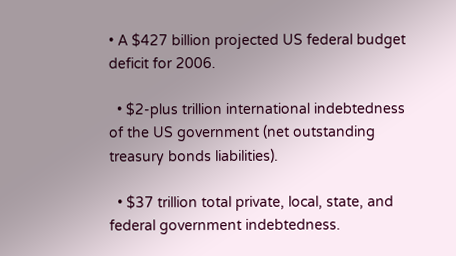• A $427 billion projected US federal budget deficit for 2006.

  • $2-plus trillion international indebtedness of the US government (net outstanding treasury bonds liabilities).

  • $37 trillion total private, local, state, and federal government indebtedness.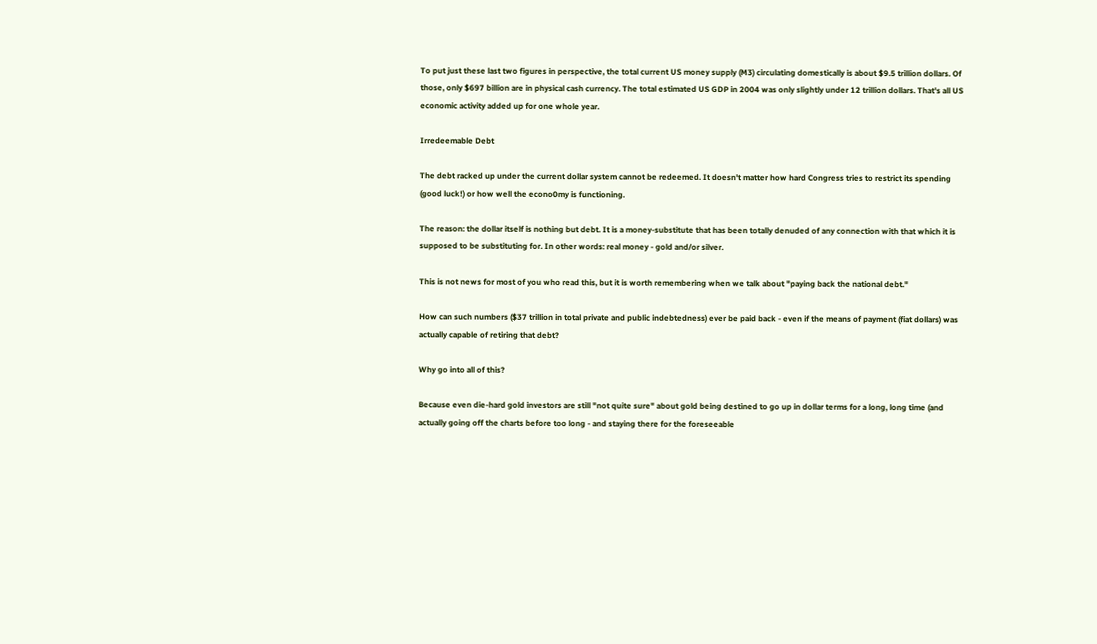To put just these last two figures in perspective, the total current US money supply (M3) circulating domestically is about $9.5 trillion dollars. Of those, only $697 billion are in physical cash currency. The total estimated US GDP in 2004 was only slightly under 12 trillion dollars. That's all US economic activity added up for one whole year.

Irredeemable Debt

The debt racked up under the current dollar system cannot be redeemed. It doesn't matter how hard Congress tries to restrict its spending (good luck!) or how well the econo0my is functioning.

The reason: the dollar itself is nothing but debt. It is a money-substitute that has been totally denuded of any connection with that which it is supposed to be substituting for. In other words: real money - gold and/or silver.

This is not news for most of you who read this, but it is worth remembering when we talk about "paying back the national debt."

How can such numbers ($37 trillion in total private and public indebtedness) ever be paid back - even if the means of payment (fiat dollars) was actually capable of retiring that debt?

Why go into all of this?

Because even die-hard gold investors are still "not quite sure" about gold being destined to go up in dollar terms for a long, long time (and actually going off the charts before too long - and staying there for the foreseeable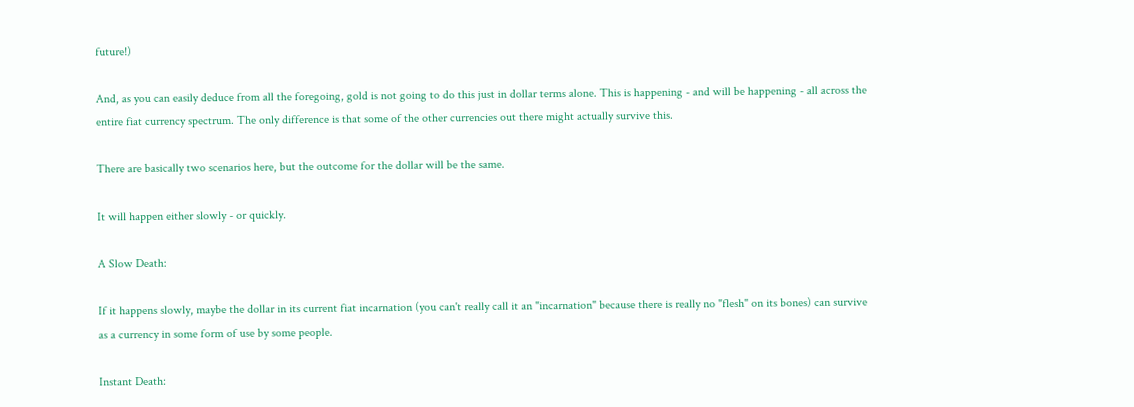future!)

And, as you can easily deduce from all the foregoing, gold is not going to do this just in dollar terms alone. This is happening - and will be happening - all across the entire fiat currency spectrum. The only difference is that some of the other currencies out there might actually survive this.

There are basically two scenarios here, but the outcome for the dollar will be the same.

It will happen either slowly - or quickly.

A Slow Death:

If it happens slowly, maybe the dollar in its current fiat incarnation (you can't really call it an "incarnation" because there is really no "flesh" on its bones) can survive as a currency in some form of use by some people.

Instant Death: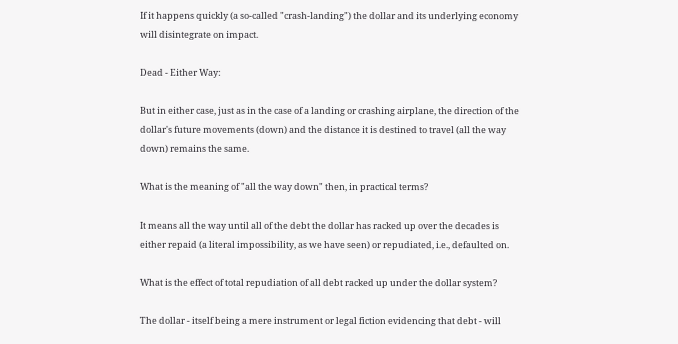If it happens quickly (a so-called "crash-landing") the dollar and its underlying economy will disintegrate on impact.

Dead - Either Way:

But in either case, just as in the case of a landing or crashing airplane, the direction of the dollar's future movements (down) and the distance it is destined to travel (all the way down) remains the same.

What is the meaning of "all the way down" then, in practical terms?

It means all the way until all of the debt the dollar has racked up over the decades is either repaid (a literal impossibility, as we have seen) or repudiated, i.e., defaulted on.

What is the effect of total repudiation of all debt racked up under the dollar system?

The dollar - itself being a mere instrument or legal fiction evidencing that debt - will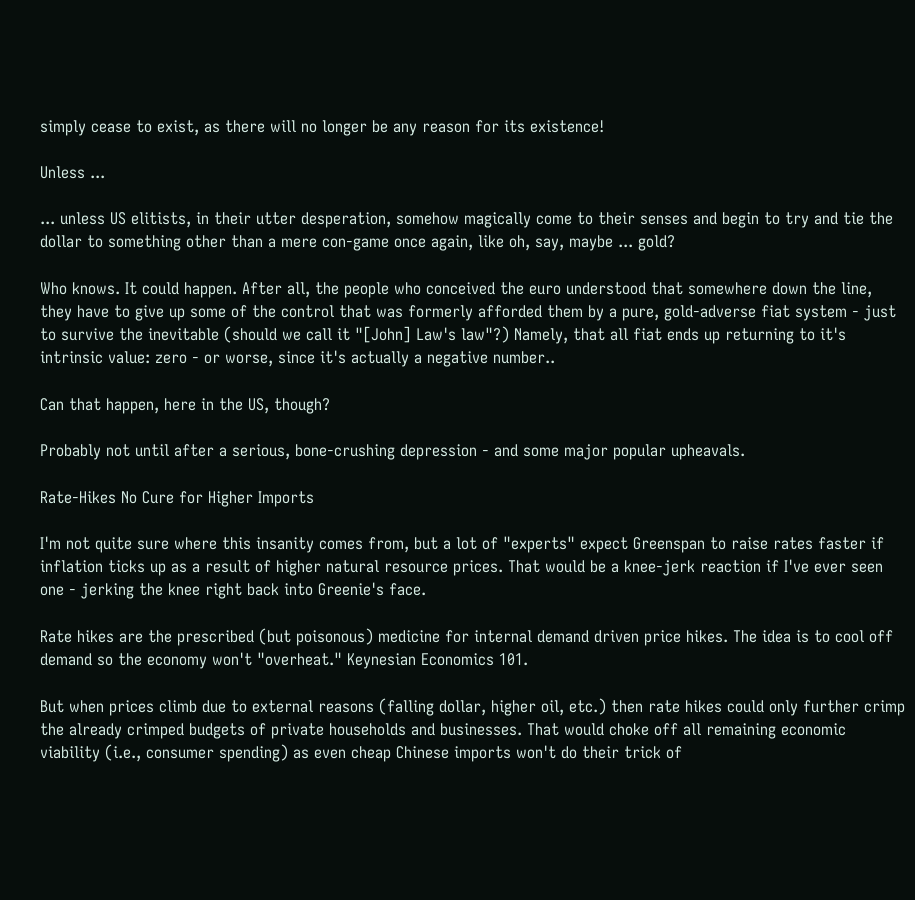simply cease to exist, as there will no longer be any reason for its existence!

Unless ...

... unless US elitists, in their utter desperation, somehow magically come to their senses and begin to try and tie the dollar to something other than a mere con-game once again, like oh, say, maybe ... gold?

Who knows. It could happen. After all, the people who conceived the euro understood that somewhere down the line, they have to give up some of the control that was formerly afforded them by a pure, gold-adverse fiat system - just to survive the inevitable (should we call it "[John] Law's law"?) Namely, that all fiat ends up returning to it's intrinsic value: zero - or worse, since it's actually a negative number..

Can that happen, here in the US, though?

Probably not until after a serious, bone-crushing depression - and some major popular upheavals.

Rate-Hikes No Cure for Higher Imports

I'm not quite sure where this insanity comes from, but a lot of "experts" expect Greenspan to raise rates faster if inflation ticks up as a result of higher natural resource prices. That would be a knee-jerk reaction if I've ever seen one - jerking the knee right back into Greenie's face.

Rate hikes are the prescribed (but poisonous) medicine for internal demand driven price hikes. The idea is to cool off demand so the economy won't "overheat." Keynesian Economics 101.

But when prices climb due to external reasons (falling dollar, higher oil, etc.) then rate hikes could only further crimp the already crimped budgets of private households and businesses. That would choke off all remaining economic viability (i.e., consumer spending) as even cheap Chinese imports won't do their trick of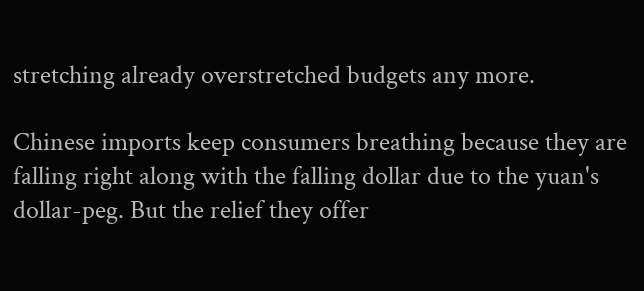stretching already overstretched budgets any more.

Chinese imports keep consumers breathing because they are falling right along with the falling dollar due to the yuan's dollar-peg. But the relief they offer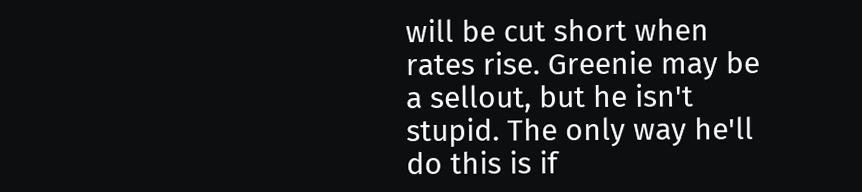will be cut short when rates rise. Greenie may be a sellout, but he isn't stupid. The only way he'll do this is if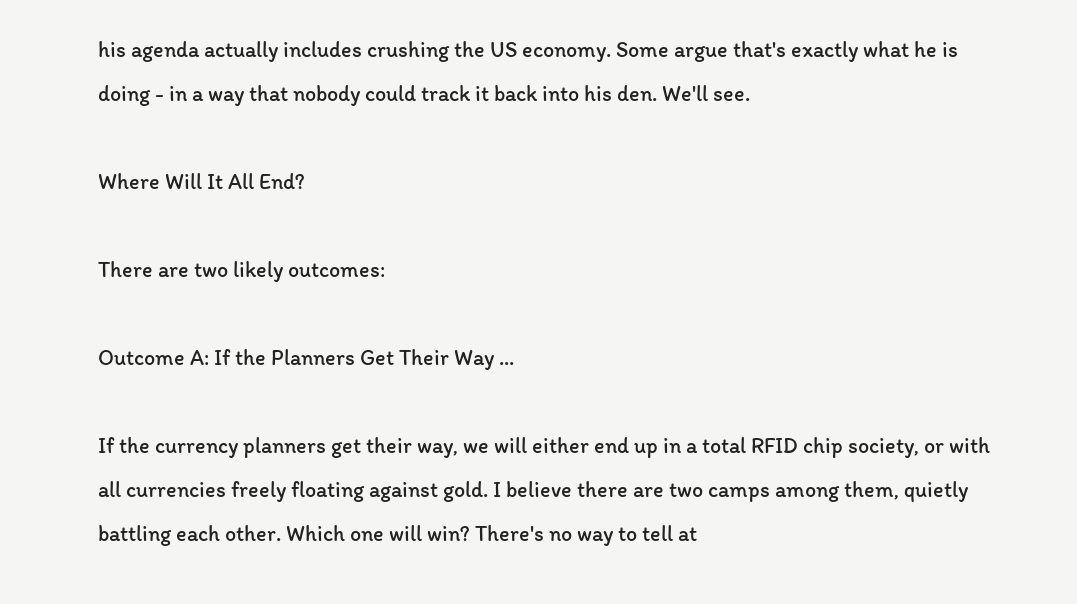his agenda actually includes crushing the US economy. Some argue that's exactly what he is doing - in a way that nobody could track it back into his den. We'll see.

Where Will It All End?

There are two likely outcomes:

Outcome A: If the Planners Get Their Way ...

If the currency planners get their way, we will either end up in a total RFID chip society, or with all currencies freely floating against gold. I believe there are two camps among them, quietly battling each other. Which one will win? There's no way to tell at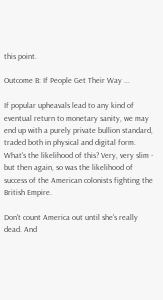this point.

Outcome B: If People Get Their Way ...

If popular upheavals lead to any kind of eventual return to monetary sanity, we may end up with a purely private bullion standard, traded both in physical and digital form. What's the likelihood of this? Very, very slim - but then again, so was the likelihood of success of the American colonists fighting the British Empire.

Don't count America out until she's really dead. And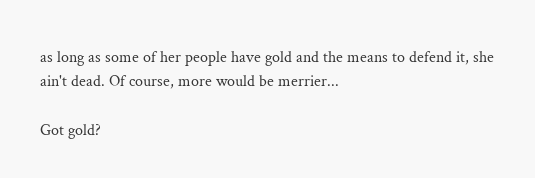as long as some of her people have gold and the means to defend it, she ain't dead. Of course, more would be merrier...

Got gold?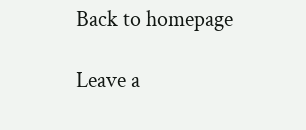Back to homepage

Leave a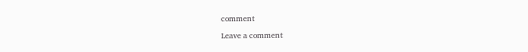comment

Leave a comment